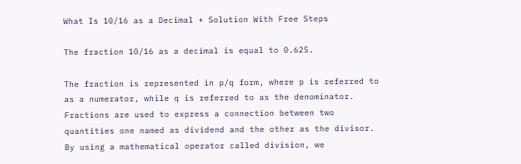What Is 10/16 as a Decimal + Solution With Free Steps

The fraction 10/16 as a decimal is equal to 0.625.

The fraction is represented in p/q form, where p is referred to as a numerator, while q is referred to as the denominator. Fractions are used to express a connection between two quantities one named as dividend and the other as the divisor. By using a mathematical operator called division, we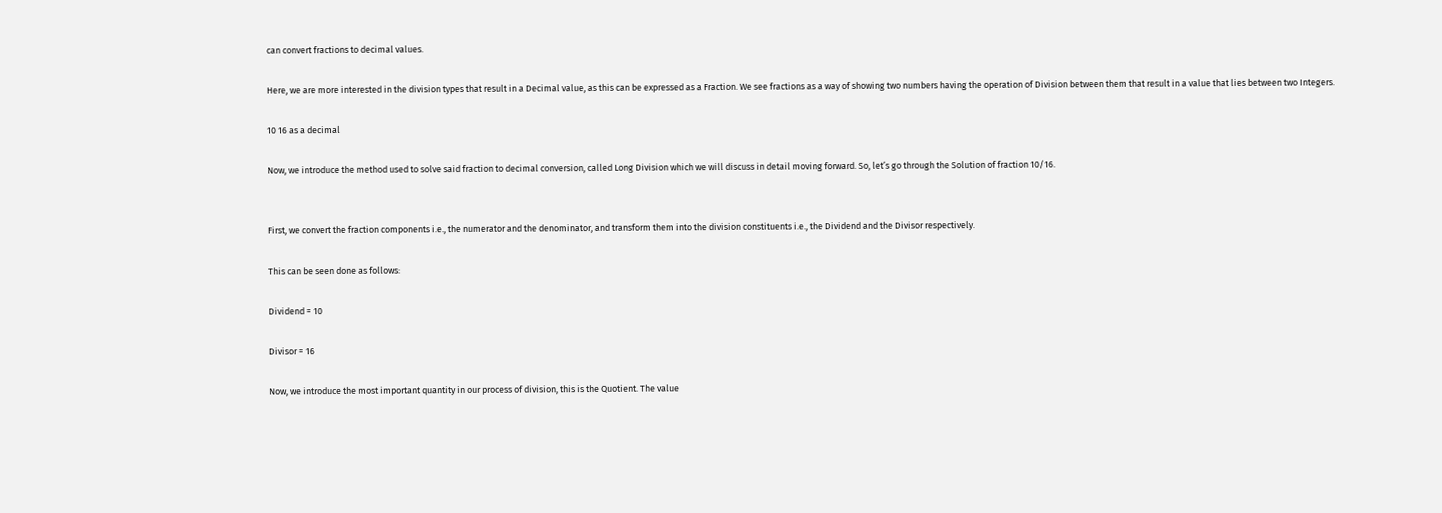can convert fractions to decimal values.

Here, we are more interested in the division types that result in a Decimal value, as this can be expressed as a Fraction. We see fractions as a way of showing two numbers having the operation of Division between them that result in a value that lies between two Integers.

10 16 as a decimal

Now, we introduce the method used to solve said fraction to decimal conversion, called Long Division which we will discuss in detail moving forward. So, let’s go through the Solution of fraction 10/16.


First, we convert the fraction components i.e., the numerator and the denominator, and transform them into the division constituents i.e., the Dividend and the Divisor respectively.

This can be seen done as follows:

Dividend = 10

Divisor = 16

Now, we introduce the most important quantity in our process of division, this is the Quotient. The value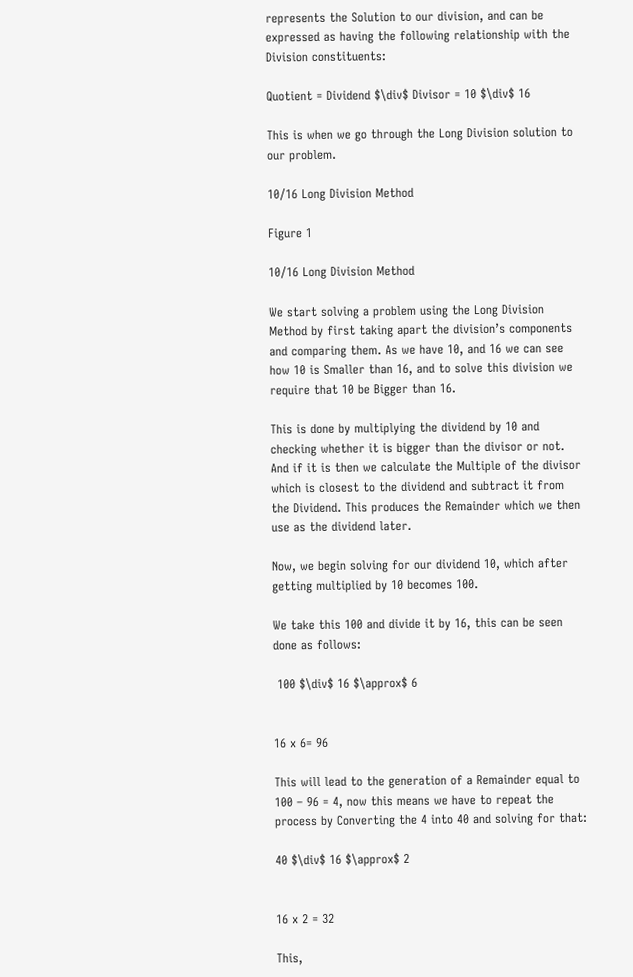represents the Solution to our division, and can be expressed as having the following relationship with the Division constituents:

Quotient = Dividend $\div$ Divisor = 10 $\div$ 16

This is when we go through the Long Division solution to our problem.

10/16 Long Division Method

Figure 1

10/16 Long Division Method

We start solving a problem using the Long Division Method by first taking apart the division’s components and comparing them. As we have 10, and 16 we can see how 10 is Smaller than 16, and to solve this division we require that 10 be Bigger than 16.

This is done by multiplying the dividend by 10 and checking whether it is bigger than the divisor or not. And if it is then we calculate the Multiple of the divisor which is closest to the dividend and subtract it from the Dividend. This produces the Remainder which we then use as the dividend later.

Now, we begin solving for our dividend 10, which after getting multiplied by 10 becomes 100.

We take this 100 and divide it by 16, this can be seen done as follows:

 100 $\div$ 16 $\approx$ 6


16 x 6= 96

This will lead to the generation of a Remainder equal to 100 – 96 = 4, now this means we have to repeat the process by Converting the 4 into 40 and solving for that:

40 $\div$ 16 $\approx$ 2


16 x 2 = 32

This,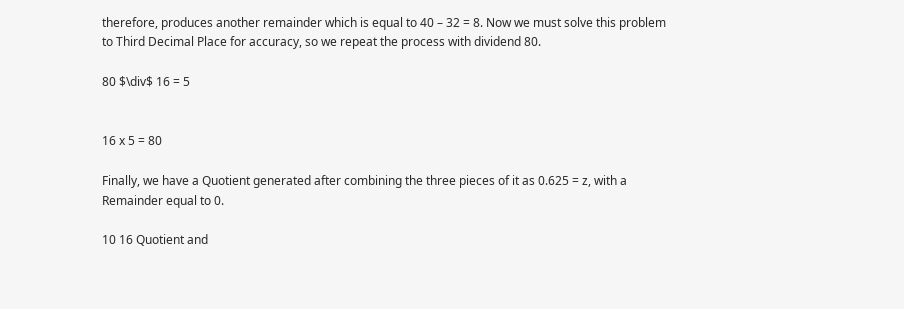therefore, produces another remainder which is equal to 40 – 32 = 8. Now we must solve this problem to Third Decimal Place for accuracy, so we repeat the process with dividend 80.

80 $\div$ 16 = 5


16 x 5 = 80

Finally, we have a Quotient generated after combining the three pieces of it as 0.625 = z, with a Remainder equal to 0.

10 16 Quotient and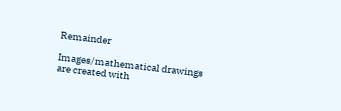Remainder

Images/mathematical drawings are created with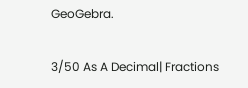GeoGebra.

3/50 As A Decimal| Fractions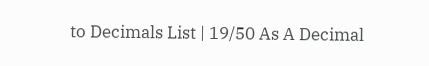to Decimals List | 19/50 As A Decimal